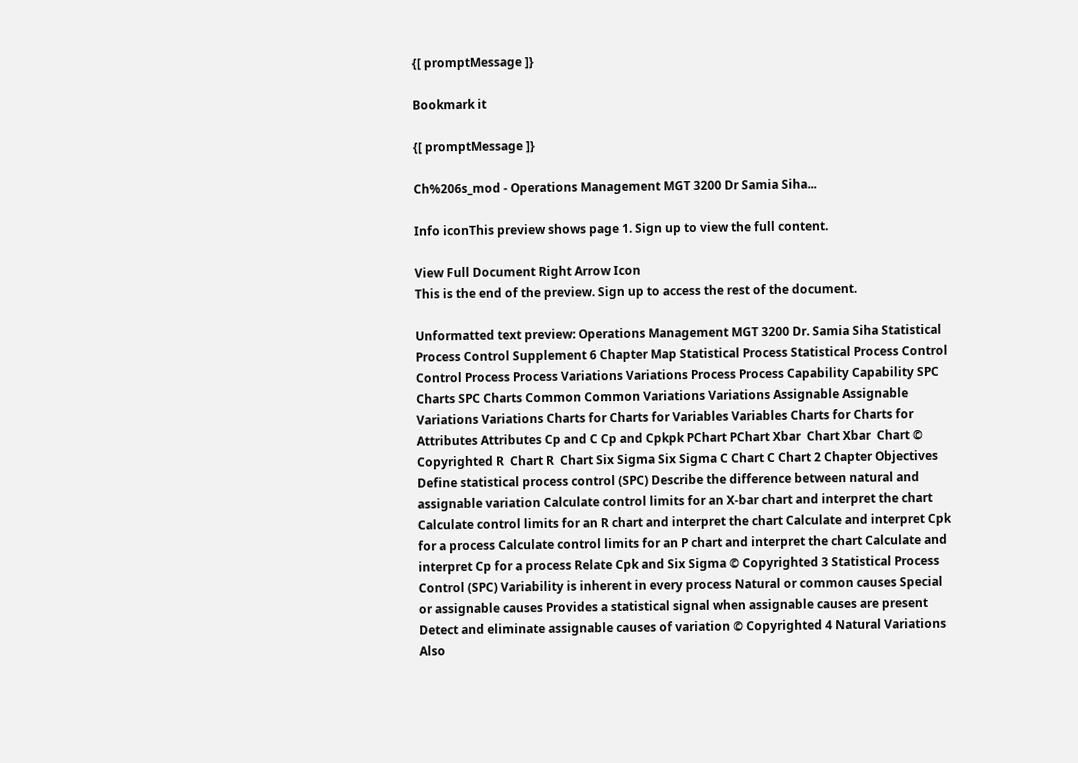{[ promptMessage ]}

Bookmark it

{[ promptMessage ]}

Ch%206s_mod - Operations Management MGT 3200 Dr Samia Siha...

Info iconThis preview shows page 1. Sign up to view the full content.

View Full Document Right Arrow Icon
This is the end of the preview. Sign up to access the rest of the document.

Unformatted text preview: Operations Management MGT 3200 Dr. Samia Siha Statistical Process Control Supplement 6 Chapter Map Statistical Process Statistical Process Control Control Process Process Variations Variations Process Process Capability Capability SPC Charts SPC Charts Common Common Variations Variations Assignable Assignable Variations Variations Charts for Charts for Variables Variables Charts for Charts for Attributes Attributes Cp and C Cp and Cpkpk PChart PChart Xbar  Chart Xbar  Chart © Copyrighted R  Chart R  Chart Six Sigma Six Sigma C Chart C Chart 2 Chapter Objectives Define statistical process control (SPC) Describe the difference between natural and assignable variation Calculate control limits for an X-bar chart and interpret the chart Calculate control limits for an R chart and interpret the chart Calculate and interpret Cpk for a process Calculate control limits for an P chart and interpret the chart Calculate and interpret Cp for a process Relate Cpk and Six Sigma © Copyrighted 3 Statistical Process Control (SPC) Variability is inherent in every process Natural or common causes Special or assignable causes Provides a statistical signal when assignable causes are present Detect and eliminate assignable causes of variation © Copyrighted 4 Natural Variations Also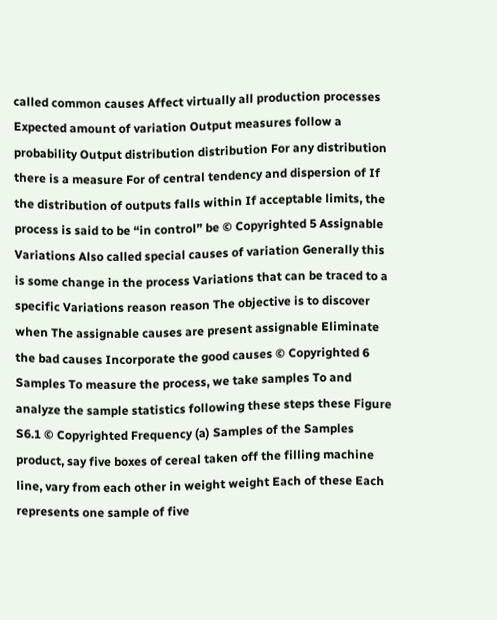called common causes Affect virtually all production processes Expected amount of variation Output measures follow a probability Output distribution distribution For any distribution there is a measure For of central tendency and dispersion of If the distribution of outputs falls within If acceptable limits, the process is said to be “in control” be © Copyrighted 5 Assignable Variations Also called special causes of variation Generally this is some change in the process Variations that can be traced to a specific Variations reason reason The objective is to discover when The assignable causes are present assignable Eliminate the bad causes Incorporate the good causes © Copyrighted 6 Samples To measure the process, we take samples To and analyze the sample statistics following these steps these Figure S6.1 © Copyrighted Frequency (a) Samples of the Samples product, say five boxes of cereal taken off the filling machine line, vary from each other in weight weight Each of these Each represents one sample of five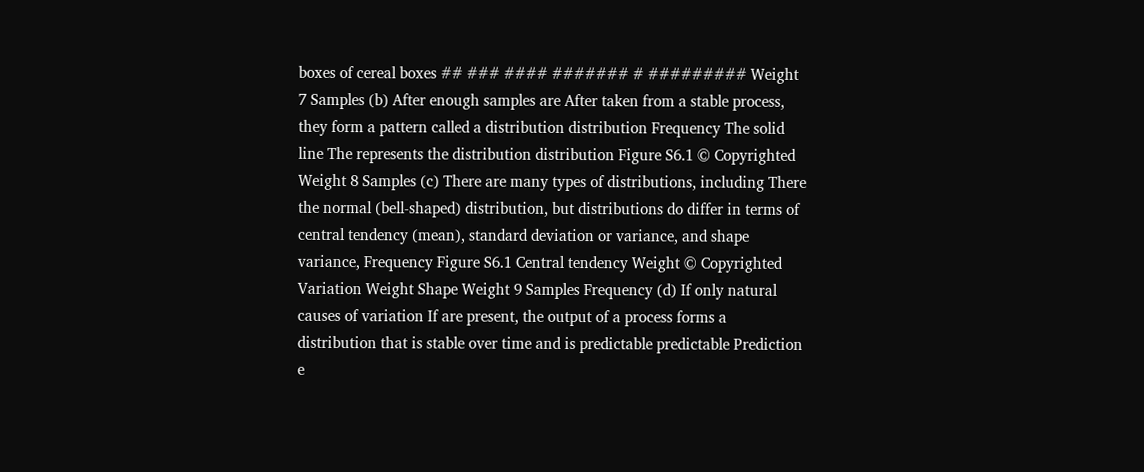boxes of cereal boxes ## ### #### ####### # ######### Weight 7 Samples (b) After enough samples are After taken from a stable process, they form a pattern called a distribution distribution Frequency The solid line The represents the distribution distribution Figure S6.1 © Copyrighted Weight 8 Samples (c) There are many types of distributions, including There the normal (bell-shaped) distribution, but distributions do differ in terms of central tendency (mean), standard deviation or variance, and shape variance, Frequency Figure S6.1 Central tendency Weight © Copyrighted Variation Weight Shape Weight 9 Samples Frequency (d) If only natural causes of variation If are present, the output of a process forms a distribution that is stable over time and is predictable predictable Prediction e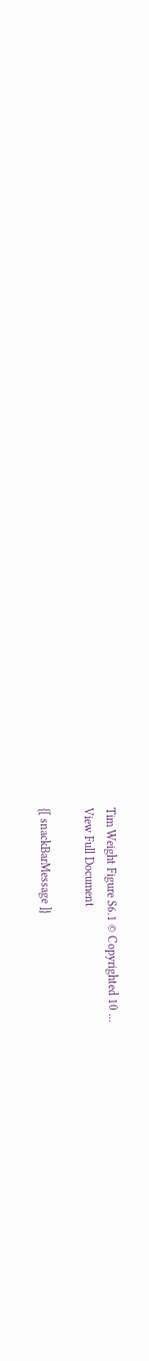Tim Weight Figure S6.1 © Copyrighted 10 ...
View Full Document

{[ snackBarMessage ]}